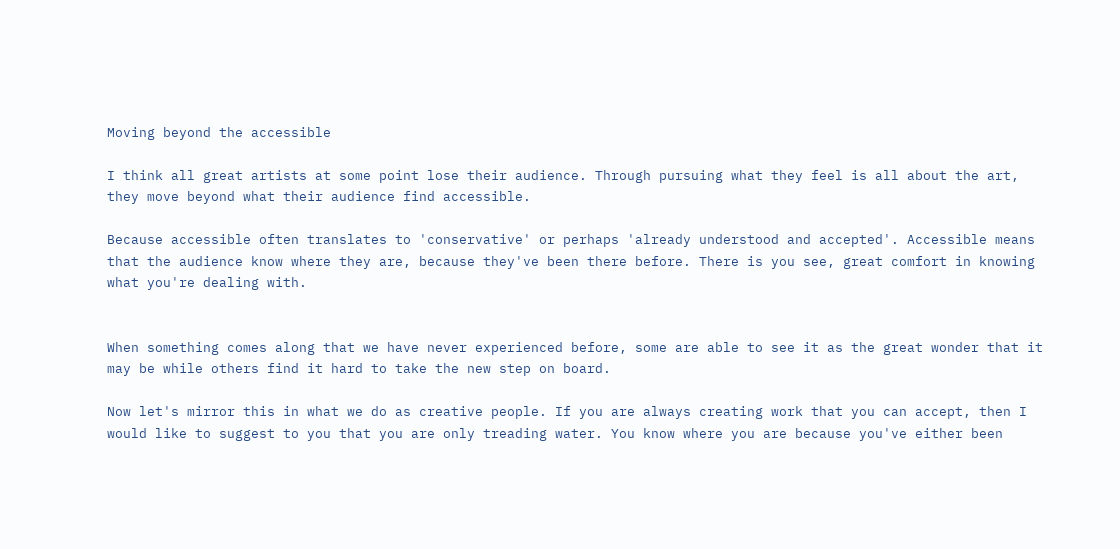Moving beyond the accessible

I think all great artists at some point lose their audience. Through pursuing what they feel is all about the art, they move beyond what their audience find accessible.

Because accessible often translates to 'conservative' or perhaps 'already understood and accepted'. Accessible means that the audience know where they are, because they've been there before. There is you see, great comfort in knowing what you're dealing with.


When something comes along that we have never experienced before, some are able to see it as the great wonder that it may be while others find it hard to take the new step on board.

Now let's mirror this in what we do as creative people. If you are always creating work that you can accept, then I would like to suggest to you that you are only treading water. You know where you are because you've either been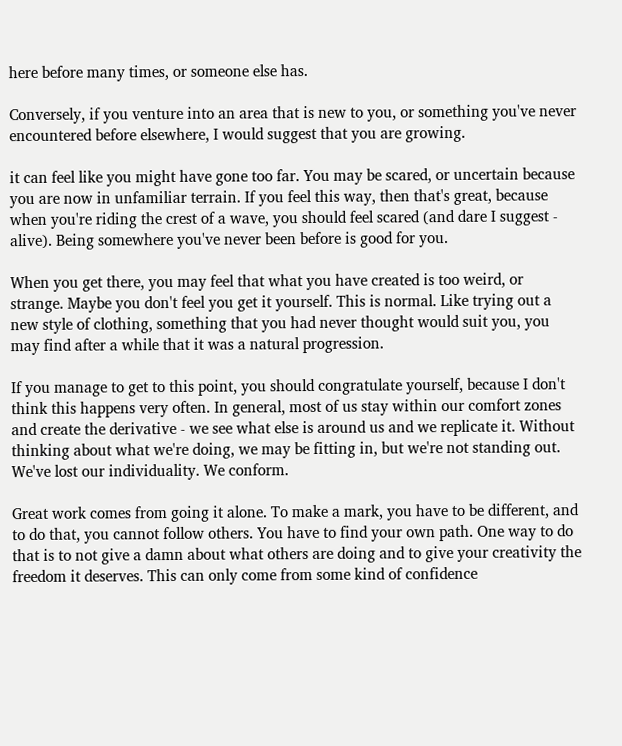here before many times, or someone else has.

Conversely, if you venture into an area that is new to you, or something you've never encountered before elsewhere, I would suggest that you are growing.

it can feel like you might have gone too far. You may be scared, or uncertain because you are now in unfamiliar terrain. If you feel this way, then that's great, because when you're riding the crest of a wave, you should feel scared (and dare I suggest - alive). Being somewhere you've never been before is good for you.

When you get there, you may feel that what you have created is too weird, or strange. Maybe you don't feel you get it yourself. This is normal. Like trying out a new style of clothing, something that you had never thought would suit you, you may find after a while that it was a natural progression.

If you manage to get to this point, you should congratulate yourself, because I don't think this happens very often. In general, most of us stay within our comfort zones and create the derivative - we see what else is around us and we replicate it. Without thinking about what we're doing, we may be fitting in, but we're not standing out. We've lost our individuality. We conform.

Great work comes from going it alone. To make a mark, you have to be different, and to do that, you cannot follow others. You have to find your own path. One way to do that is to not give a damn about what others are doing and to give your creativity the freedom it deserves. This can only come from some kind of confidence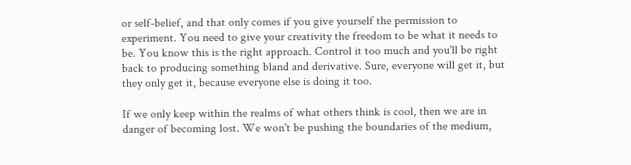or self-belief, and that only comes if you give yourself the permission to experiment. You need to give your creativity the freedom to be what it needs to be. You know this is the right approach. Control it too much and you'll be right back to producing something bland and derivative. Sure, everyone will get it, but they only get it, because everyone else is doing it too.

If we only keep within the realms of what others think is cool, then we are in danger of becoming lost. We won't be pushing the boundaries of the medium,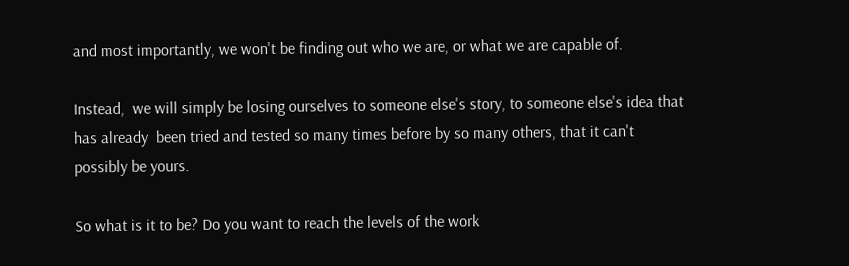and most importantly, we won't be finding out who we are, or what we are capable of.

Instead,  we will simply be losing ourselves to someone else's story, to someone else's idea that has already  been tried and tested so many times before by so many others, that it can't possibly be yours.

So what is it to be? Do you want to reach the levels of the work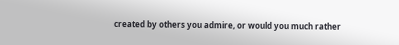created by others you admire, or would you much rather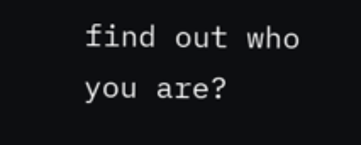find out who you are?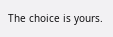The choice is yours.